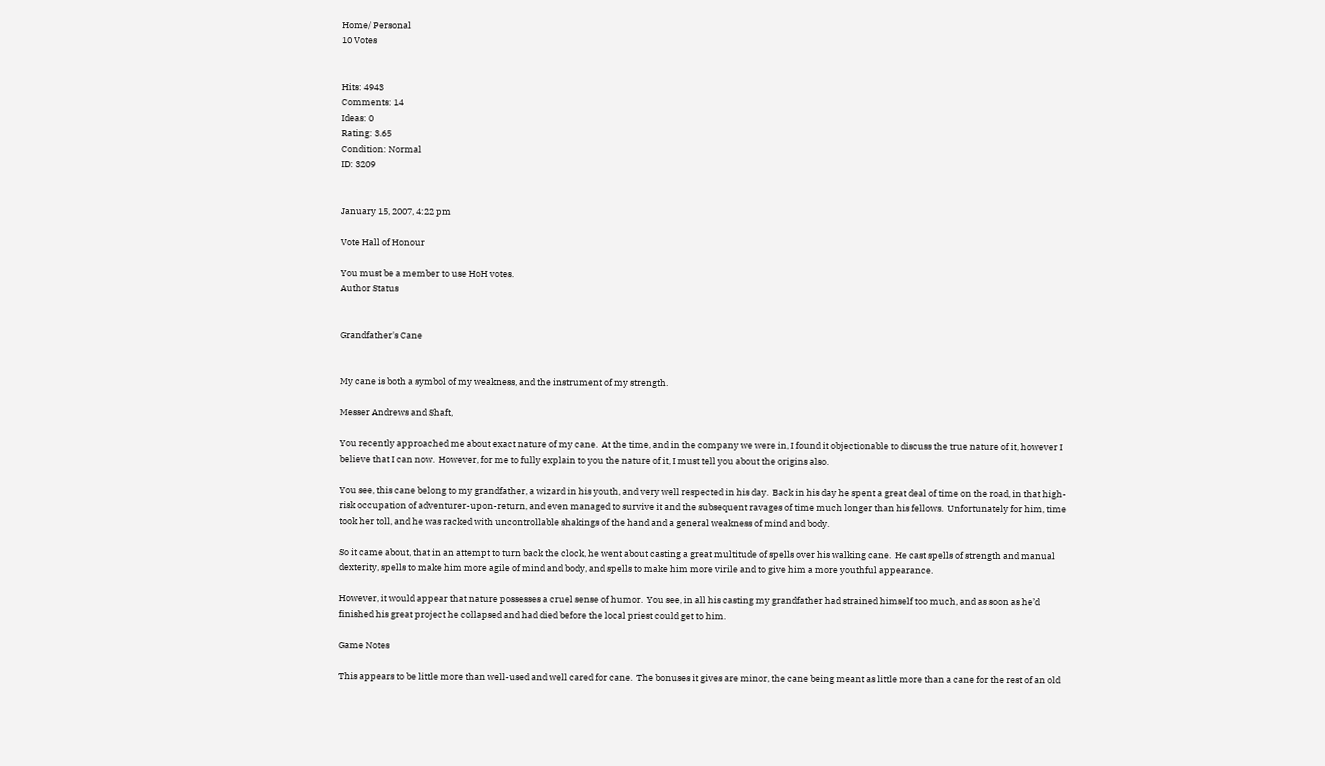Home/ Personal
10 Votes


Hits: 4943
Comments: 14
Ideas: 0
Rating: 3.65
Condition: Normal
ID: 3209


January 15, 2007, 4:22 pm

Vote Hall of Honour

You must be a member to use HoH votes.
Author Status


Grandfather's Cane


My cane is both a symbol of my weakness, and the instrument of my strength.

Messer Andrews and Shaft,

You recently approached me about exact nature of my cane.  At the time, and in the company we were in, I found it objectionable to discuss the true nature of it, however I believe that I can now.  However, for me to fully explain to you the nature of it, I must tell you about the origins also.

You see, this cane belong to my grandfather, a wizard in his youth, and very well respected in his day.  Back in his day he spent a great deal of time on the road, in that high-risk occupation of adventurer-upon-return, and even managed to survive it and the subsequent ravages of time much longer than his fellows.  Unfortunately for him, time took her toll, and he was racked with uncontrollable shakings of the hand and a general weakness of mind and body.

So it came about, that in an attempt to turn back the clock, he went about casting a great multitude of spells over his walking cane.  He cast spells of strength and manual dexterity, spells to make him more agile of mind and body, and spells to make him more virile and to give him a more youthful appearance.

However, it would appear that nature possesses a cruel sense of humor.  You see, in all his casting my grandfather had strained himself too much, and as soon as he’d finished his great project he collapsed and had died before the local priest could get to him.

Game Notes

This appears to be little more than well-used and well cared for cane.  The bonuses it gives are minor, the cane being meant as little more than a cane for the rest of an old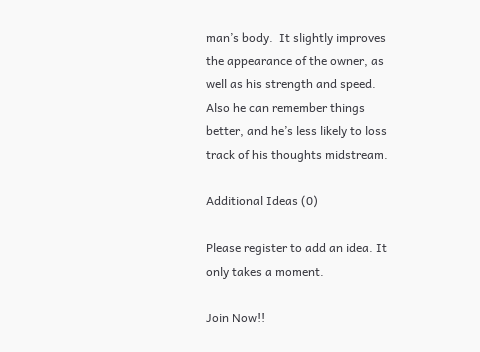man’s body.  It slightly improves the appearance of the owner, as well as his strength and speed.  Also he can remember things better, and he’s less likely to loss track of his thoughts midstream.

Additional Ideas (0)

Please register to add an idea. It only takes a moment.

Join Now!!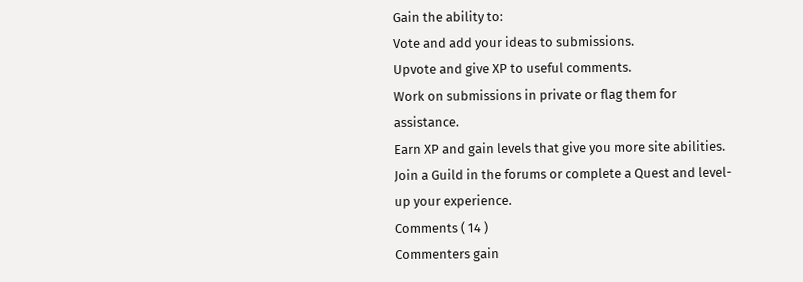Gain the ability to:
Vote and add your ideas to submissions.
Upvote and give XP to useful comments.
Work on submissions in private or flag them for assistance.
Earn XP and gain levels that give you more site abilities.
Join a Guild in the forums or complete a Quest and level-up your experience.
Comments ( 14 )
Commenters gain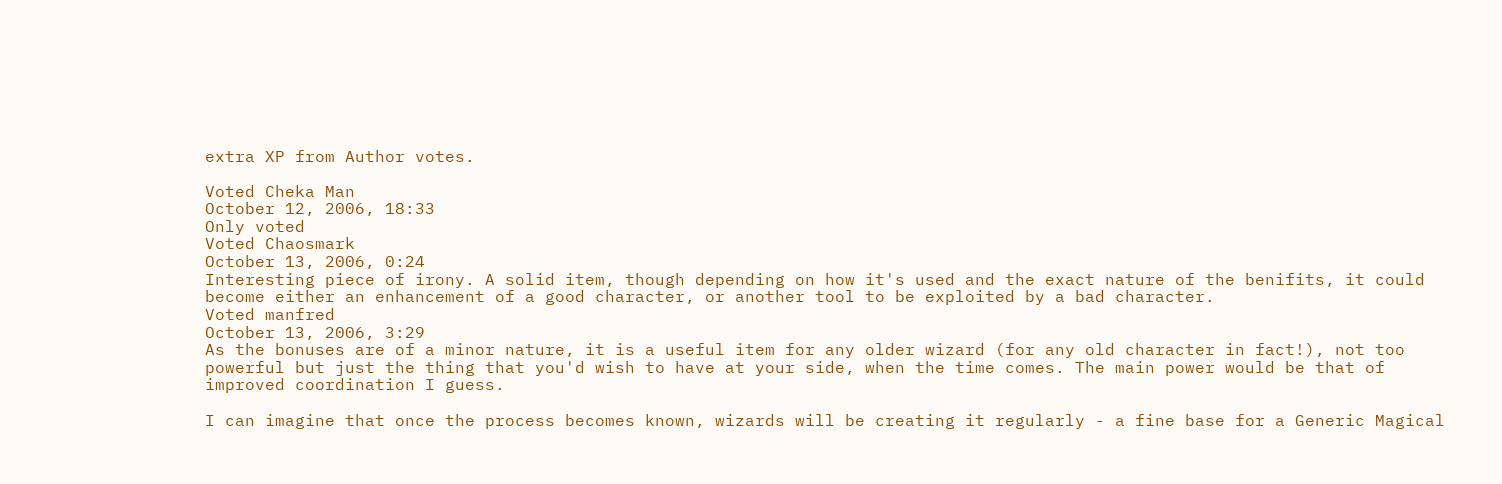extra XP from Author votes.

Voted Cheka Man
October 12, 2006, 18:33
Only voted
Voted Chaosmark
October 13, 2006, 0:24
Interesting piece of irony. A solid item, though depending on how it's used and the exact nature of the benifits, it could become either an enhancement of a good character, or another tool to be exploited by a bad character.
Voted manfred
October 13, 2006, 3:29
As the bonuses are of a minor nature, it is a useful item for any older wizard (for any old character in fact!), not too powerful but just the thing that you'd wish to have at your side, when the time comes. The main power would be that of improved coordination I guess.

I can imagine that once the process becomes known, wizards will be creating it regularly - a fine base for a Generic Magical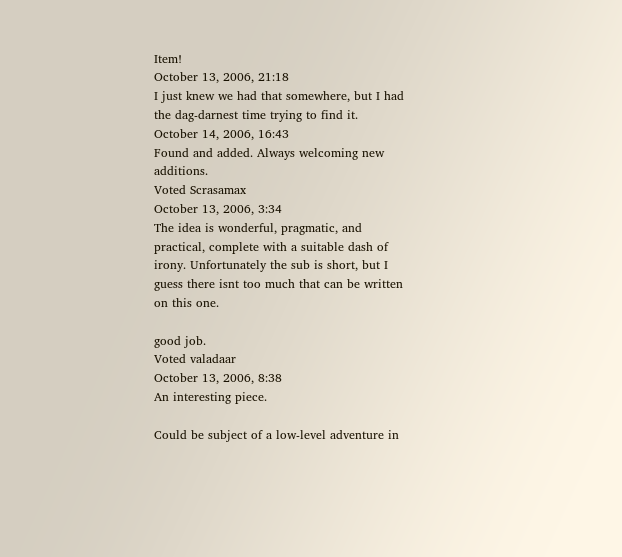Item!
October 13, 2006, 21:18
I just knew we had that somewhere, but I had the dag-darnest time trying to find it.
October 14, 2006, 16:43
Found and added. Always welcoming new additions.
Voted Scrasamax
October 13, 2006, 3:34
The idea is wonderful, pragmatic, and practical, complete with a suitable dash of irony. Unfortunately the sub is short, but I guess there isnt too much that can be written on this one.

good job.
Voted valadaar
October 13, 2006, 8:38
An interesting piece.

Could be subject of a low-level adventure in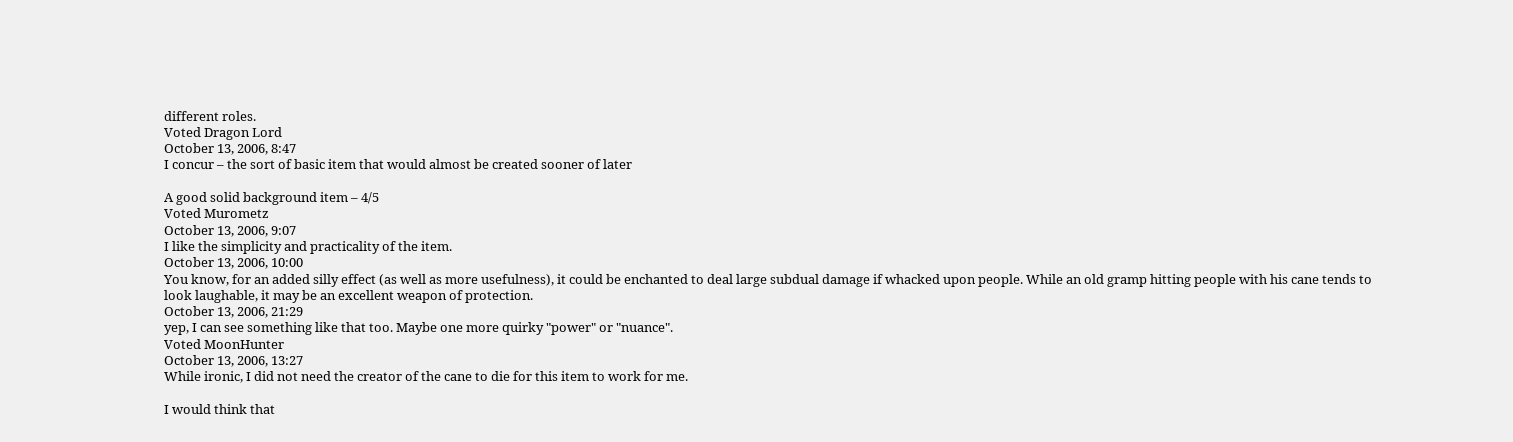different roles.
Voted Dragon Lord
October 13, 2006, 8:47
I concur – the sort of basic item that would almost be created sooner of later

A good solid background item – 4/5
Voted Murometz
October 13, 2006, 9:07
I like the simplicity and practicality of the item.
October 13, 2006, 10:00
You know, for an added silly effect (as well as more usefulness), it could be enchanted to deal large subdual damage if whacked upon people. While an old gramp hitting people with his cane tends to look laughable, it may be an excellent weapon of protection.
October 13, 2006, 21:29
yep, I can see something like that too. Maybe one more quirky "power" or "nuance".
Voted MoonHunter
October 13, 2006, 13:27
While ironic, I did not need the creator of the cane to die for this item to work for me.

I would think that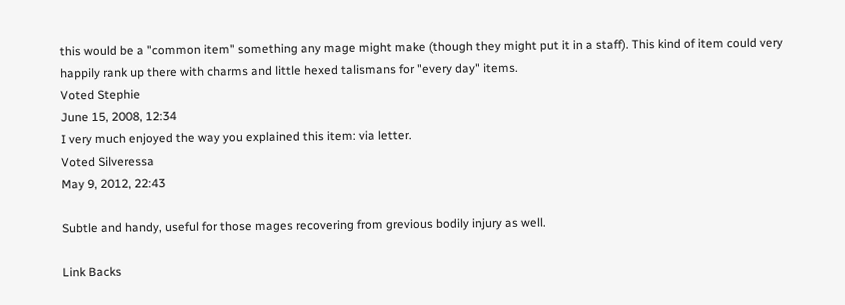this would be a "common item" something any mage might make (though they might put it in a staff). This kind of item could very happily rank up there with charms and little hexed talismans for "every day" items.
Voted Stephie
June 15, 2008, 12:34
I very much enjoyed the way you explained this item: via letter.
Voted Silveressa
May 9, 2012, 22:43

Subtle and handy, useful for those mages recovering from grevious bodily injury as well.

Link Backs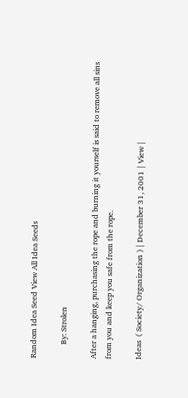Random Idea Seed View All Idea Seeds

       By: Strolen

After a hanging, purchasing the rope and burning it yourself is said to remove all sins from you and keep you safe from the rope.

Ideas  ( Society/ Organization ) | December 31, 2001 | View |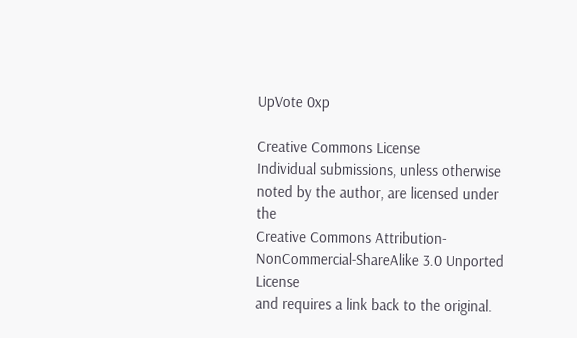UpVote 0xp

Creative Commons License
Individual submissions, unless otherwise noted by the author, are licensed under the
Creative Commons Attribution-NonCommercial-ShareAlike 3.0 Unported License
and requires a link back to the original.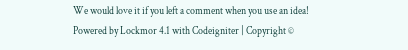We would love it if you left a comment when you use an idea!
Powered by Lockmor 4.1 with Codeigniter | Copyright ©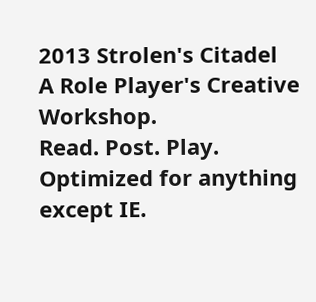2013 Strolen's Citadel
A Role Player's Creative Workshop.
Read. Post. Play.
Optimized for anything except IE.